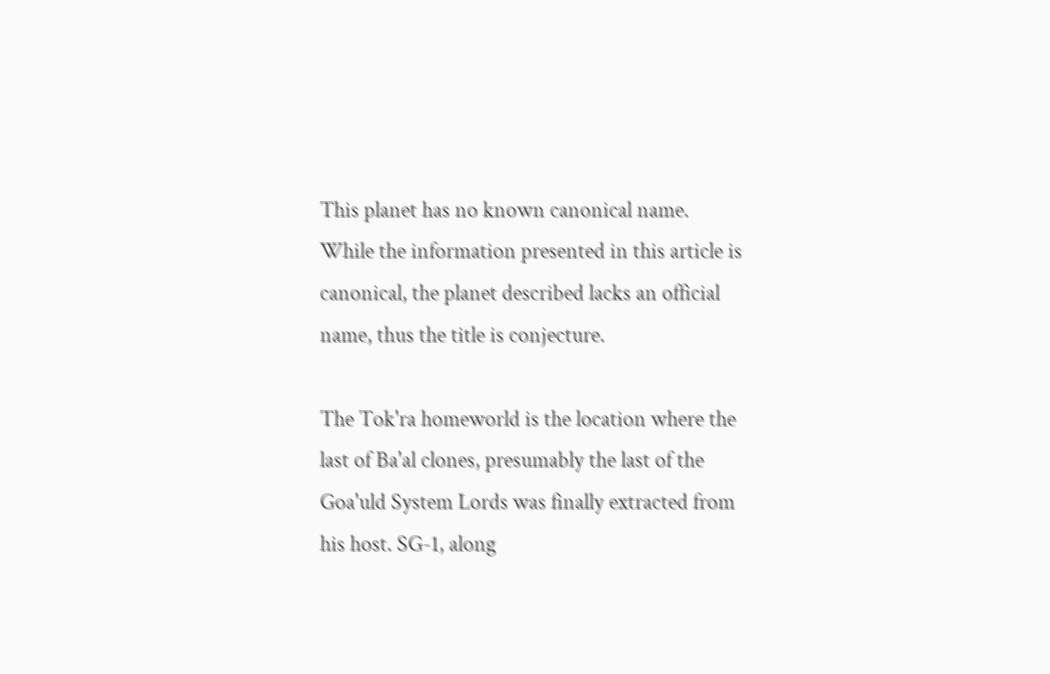This planet has no known canonical name.  While the information presented in this article is canonical, the planet described lacks an official name, thus the title is conjecture.

The Tok'ra homeworld is the location where the last of Ba'al clones, presumably the last of the Goa'uld System Lords was finally extracted from his host. SG-1, along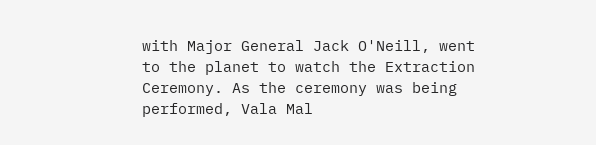with Major General Jack O'Neill, went to the planet to watch the Extraction Ceremony. As the ceremony was being performed, Vala Mal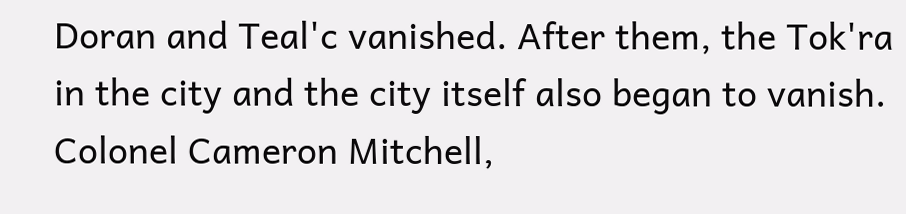Doran and Teal'c vanished. After them, the Tok'ra in the city and the city itself also began to vanish. Colonel Cameron Mitchell,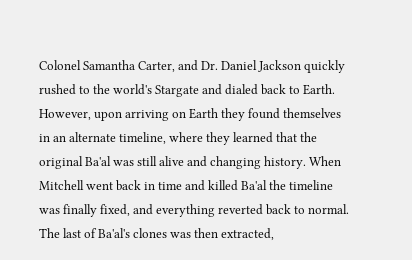Colonel Samantha Carter, and Dr. Daniel Jackson quickly rushed to the world's Stargate and dialed back to Earth. However, upon arriving on Earth they found themselves in an alternate timeline, where they learned that the original Ba'al was still alive and changing history. When Mitchell went back in time and killed Ba'al the timeline was finally fixed, and everything reverted back to normal. The last of Ba'al's clones was then extracted,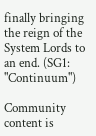finally bringing the reign of the System Lords to an end. (SG1: "Continuum")

Community content is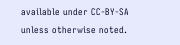available under CC-BY-SA unless otherwise noted.